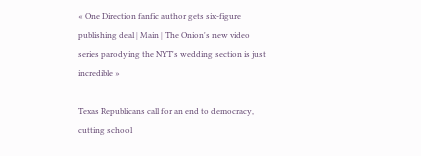« One Direction fanfic author gets six-figure publishing deal | Main | The Onion's new video series parodying the NYT's wedding section is just incredible »

Texas Republicans call for an end to democracy, cutting school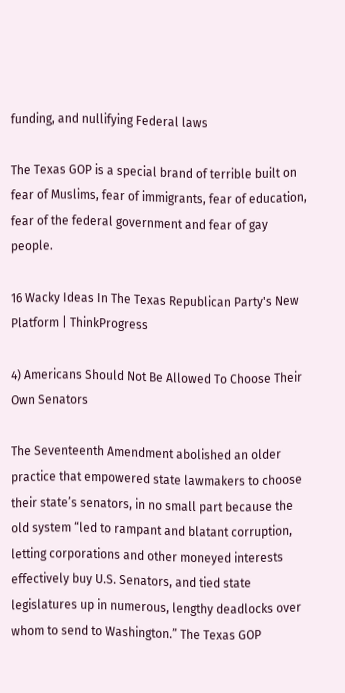funding, and nullifying Federal laws

The Texas GOP is a special brand of terrible built on fear of Muslims, fear of immigrants, fear of education, fear of the federal government and fear of gay people.

16 Wacky Ideas In The Texas Republican Party's New Platform | ThinkProgress

4) Americans Should Not Be Allowed To Choose Their Own Senators

The Seventeenth Amendment abolished an older practice that empowered state lawmakers to choose their state’s senators, in no small part because the old system “led to rampant and blatant corruption, letting corporations and other moneyed interests effectively buy U.S. Senators, and tied state legislatures up in numerous, lengthy deadlocks over whom to send to Washington.” The Texas GOP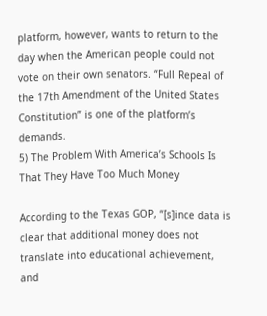platform, however, wants to return to the day when the American people could not vote on their own senators. “Full Repeal of the 17th Amendment of the United States Constitution” is one of the platform’s demands.
5) The Problem With America’s Schools Is That They Have Too Much Money

According to the Texas GOP, “[s]ince data is clear that additional money does not translate into educational achievement, and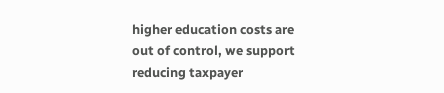higher education costs are out of control, we support reducing taxpayer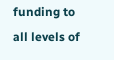funding to all levels of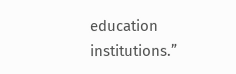education institutions.”